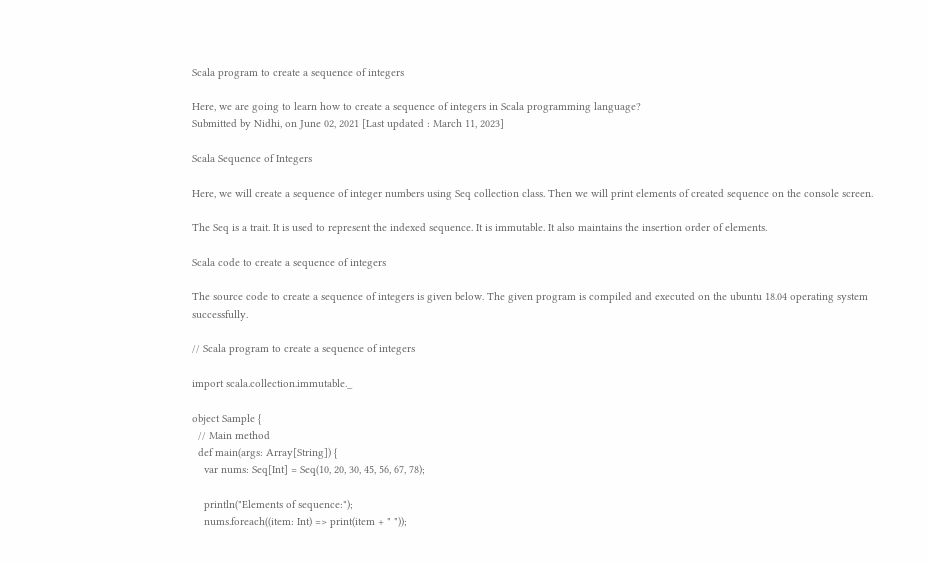Scala program to create a sequence of integers

Here, we are going to learn how to create a sequence of integers in Scala programming language?
Submitted by Nidhi, on June 02, 2021 [Last updated : March 11, 2023]

Scala Sequence of Integers

Here, we will create a sequence of integer numbers using Seq collection class. Then we will print elements of created sequence on the console screen.

The Seq is a trait. It is used to represent the indexed sequence. It is immutable. It also maintains the insertion order of elements.

Scala code to create a sequence of integers

The source code to create a sequence of integers is given below. The given program is compiled and executed on the ubuntu 18.04 operating system successfully.

// Scala program to create a sequence of integers

import scala.collection.immutable._

object Sample {
  // Main method
  def main(args: Array[String]) {
    var nums: Seq[Int] = Seq(10, 20, 30, 45, 56, 67, 78);

    println("Elements of sequence:");
    nums.foreach((item: Int) => print(item + " "));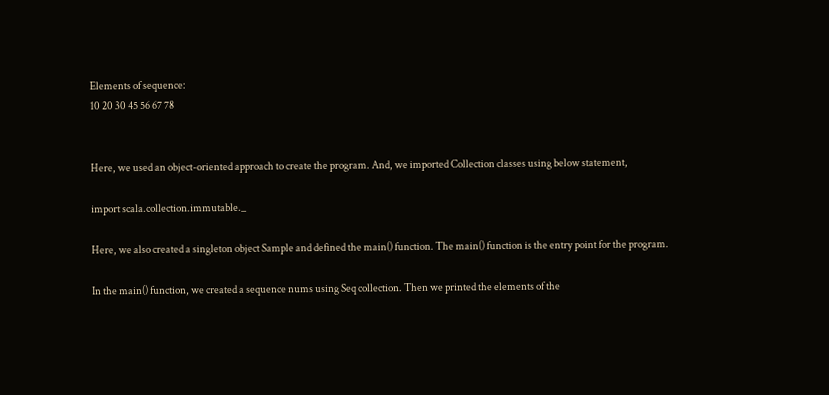Elements of sequence:
10 20 30 45 56 67 78


Here, we used an object-oriented approach to create the program. And, we imported Collection classes using below statement,

import scala.collection.immutable._

Here, we also created a singleton object Sample and defined the main() function. The main() function is the entry point for the program.

In the main() function, we created a sequence nums using Seq collection. Then we printed the elements of the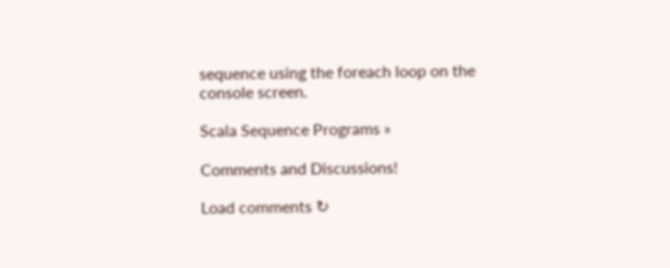sequence using the foreach loop on the console screen.

Scala Sequence Programs »

Comments and Discussions!

Load comments ↻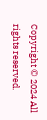Copyright © 2024 All rights reserved.